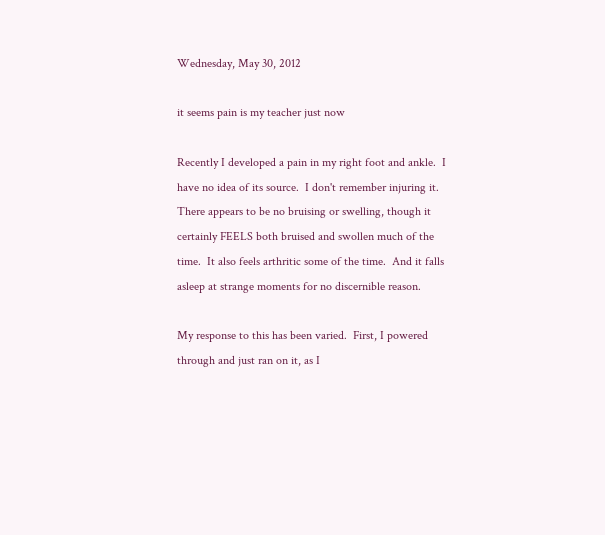Wednesday, May 30, 2012

it seems pain is my teacher just now

Recently I developed a pain in my right foot and ankle.  I have no idea of its source.  I don't remember injuring it.  There appears to be no bruising or swelling, though it certainly FEELS both bruised and swollen much of the time.  It also feels arthritic some of the time.  And it falls asleep at strange moments for no discernible reason.

My response to this has been varied.  First, I powered through and just ran on it, as I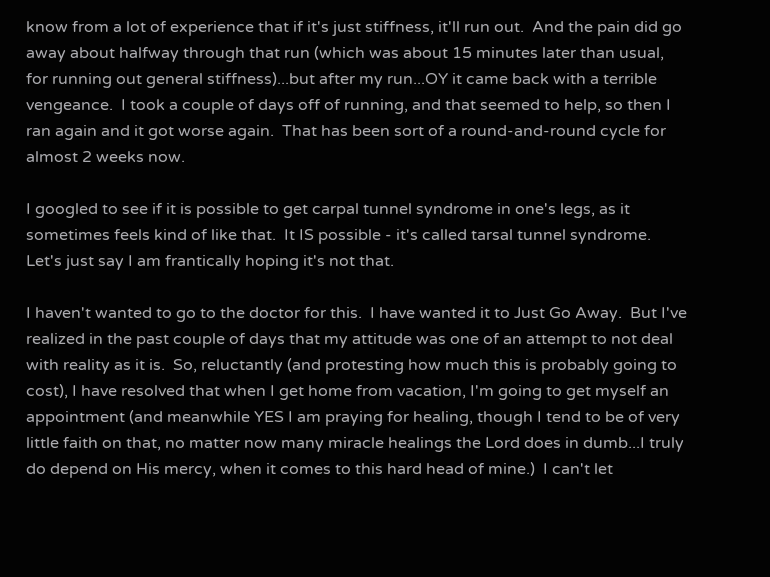know from a lot of experience that if it's just stiffness, it'll run out.  And the pain did go away about halfway through that run (which was about 15 minutes later than usual, for running out general stiffness)...but after my run...OY it came back with a terrible vengeance.  I took a couple of days off of running, and that seemed to help, so then I ran again and it got worse again.  That has been sort of a round-and-round cycle for almost 2 weeks now.

I googled to see if it is possible to get carpal tunnel syndrome in one's legs, as it sometimes feels kind of like that.  It IS possible - it's called tarsal tunnel syndrome.  Let's just say I am frantically hoping it's not that.

I haven't wanted to go to the doctor for this.  I have wanted it to Just Go Away.  But I've realized in the past couple of days that my attitude was one of an attempt to not deal with reality as it is.  So, reluctantly (and protesting how much this is probably going to cost), I have resolved that when I get home from vacation, I'm going to get myself an appointment (and meanwhile YES I am praying for healing, though I tend to be of very little faith on that, no matter now many miracle healings the Lord does in dumb...I truly do depend on His mercy, when it comes to this hard head of mine.)  I can't let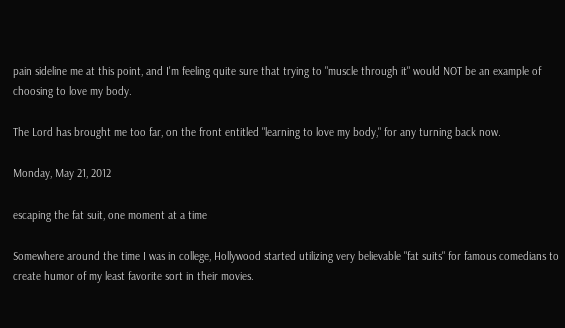pain sideline me at this point, and I'm feeling quite sure that trying to "muscle through it" would NOT be an example of choosing to love my body.

The Lord has brought me too far, on the front entitled "learning to love my body," for any turning back now.

Monday, May 21, 2012

escaping the fat suit, one moment at a time

Somewhere around the time I was in college, Hollywood started utilizing very believable "fat suits" for famous comedians to create humor of my least favorite sort in their movies.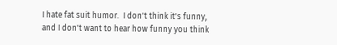I hate fat suit humor.  I don't think it's funny, and I don't want to hear how funny you think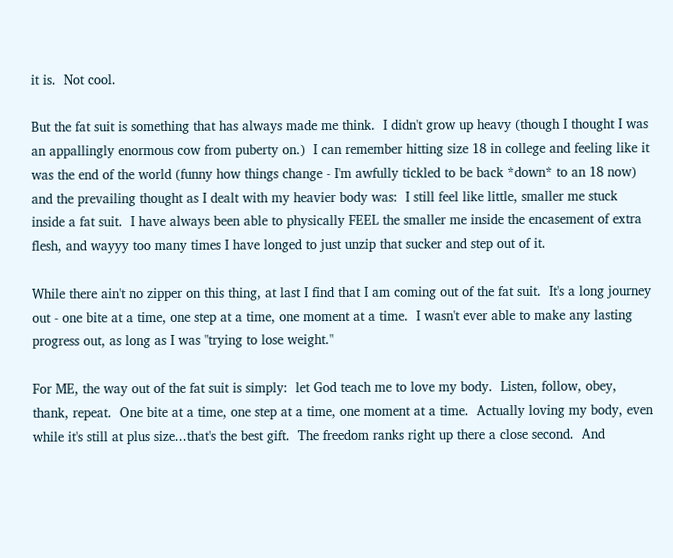it is.  Not cool.

But the fat suit is something that has always made me think.  I didn't grow up heavy (though I thought I was an appallingly enormous cow from puberty on.)  I can remember hitting size 18 in college and feeling like it was the end of the world (funny how things change - I'm awfully tickled to be back *down* to an 18 now) and the prevailing thought as I dealt with my heavier body was:  I still feel like little, smaller me stuck inside a fat suit.  I have always been able to physically FEEL the smaller me inside the encasement of extra flesh, and wayyy too many times I have longed to just unzip that sucker and step out of it.

While there ain't no zipper on this thing, at last I find that I am coming out of the fat suit.  It's a long journey out - one bite at a time, one step at a time, one moment at a time.  I wasn't ever able to make any lasting progress out, as long as I was "trying to lose weight."

For ME, the way out of the fat suit is simply:  let God teach me to love my body.  Listen, follow, obey, thank, repeat.  One bite at a time, one step at a time, one moment at a time.  Actually loving my body, even while it's still at plus size...that's the best gift.  The freedom ranks right up there a close second.  And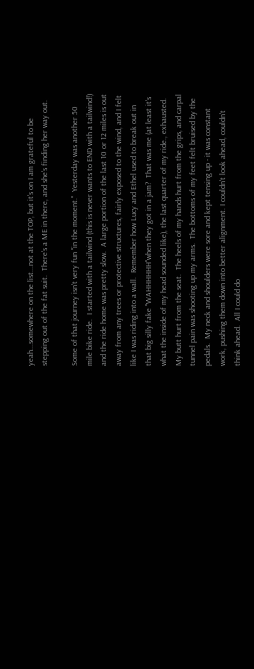yeah...somewhere on the list...not at the TOP, but it's on I am grateful to be stepping out of the fat suit.  There's a ME in there, and she's finding her way out.

Some of that journey isn't very fun "in the moment."  Yesterday was another 50 mile bike ride.  I started with a tailwind (this is never wants to END with a tailwind!) and the ride home was pretty slow.  A large portion of the last 10 or 12 miles is out away from any trees or protective structures, fairly exposed to the wind, and I felt like I was riding into a wall.  Remember how Lucy and Ethel used to break out in that big silly fake "WAHHHHHH"when they got in a jam?  That was me (at least it's what the inside of my head sounded like), the last quarter of my ride., exhausted.  My butt hurt from the seat.  The heels of my hands hurt from the grips, and carpal tunnel pain was shooting up my arms.  The bottoms of my feet felt bruised by the pedals.  My neck and shoulders were sore and kept tensing up - it was constant work, pushing them down into better alignment. I couldn't look ahead, couldn't think ahead.  All I could do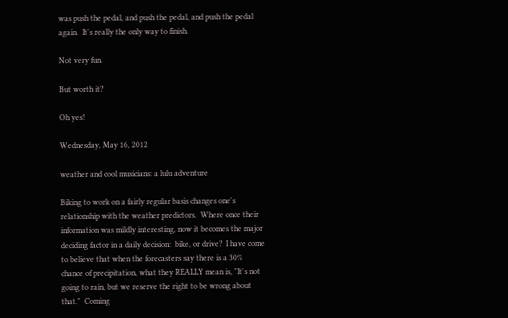was push the pedal, and push the pedal, and push the pedal again.  It's really the only way to finish.

Not very fun.

But worth it?

Oh yes!

Wednesday, May 16, 2012

weather and cool musicians: a lulu adventure

Biking to work on a fairly regular basis changes one's relationship with the weather predictors.  Where once their information was mildly interesting, now it becomes the major deciding factor in a daily decision:  bike, or drive?  I have come to believe that when the forecasters say there is a 30% chance of precipitation, what they REALLY mean is, "It's not going to rain, but we reserve the right to be wrong about that."  Coming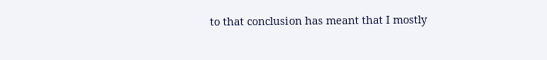to that conclusion has meant that I mostly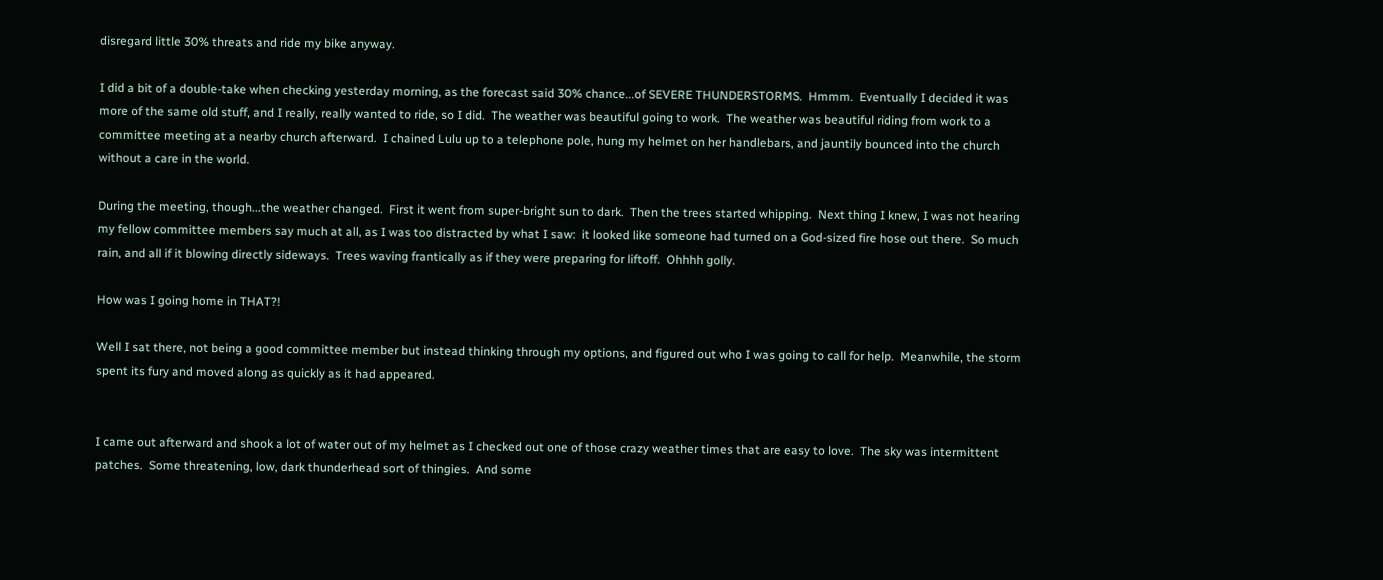disregard little 30% threats and ride my bike anyway.

I did a bit of a double-take when checking yesterday morning, as the forecast said 30% chance...of SEVERE THUNDERSTORMS.  Hmmm.  Eventually I decided it was more of the same old stuff, and I really, really wanted to ride, so I did.  The weather was beautiful going to work.  The weather was beautiful riding from work to a committee meeting at a nearby church afterward.  I chained Lulu up to a telephone pole, hung my helmet on her handlebars, and jauntily bounced into the church without a care in the world.

During the meeting, though...the weather changed.  First it went from super-bright sun to dark.  Then the trees started whipping.  Next thing I knew, I was not hearing my fellow committee members say much at all, as I was too distracted by what I saw:  it looked like someone had turned on a God-sized fire hose out there.  So much rain, and all if it blowing directly sideways.  Trees waving frantically as if they were preparing for liftoff.  Ohhhh golly.

How was I going home in THAT?!

Well I sat there, not being a good committee member but instead thinking through my options, and figured out who I was going to call for help.  Meanwhile, the storm spent its fury and moved along as quickly as it had appeared.


I came out afterward and shook a lot of water out of my helmet as I checked out one of those crazy weather times that are easy to love.  The sky was intermittent patches.  Some threatening, low, dark thunderhead sort of thingies.  And some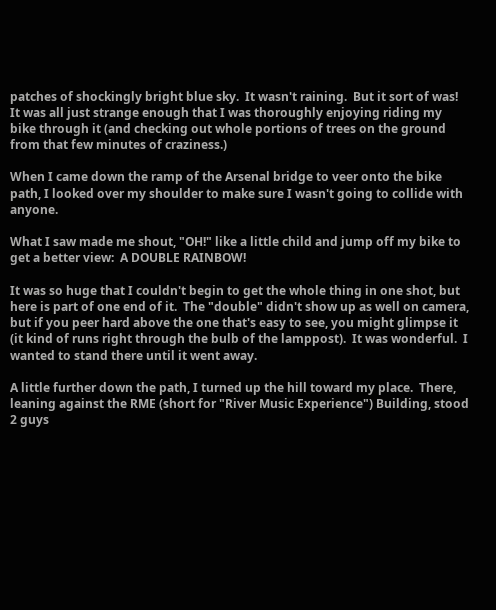patches of shockingly bright blue sky.  It wasn't raining.  But it sort of was!  It was all just strange enough that I was thoroughly enjoying riding my bike through it (and checking out whole portions of trees on the ground from that few minutes of craziness.)

When I came down the ramp of the Arsenal bridge to veer onto the bike path, I looked over my shoulder to make sure I wasn't going to collide with anyone.

What I saw made me shout, "OH!" like a little child and jump off my bike to get a better view:  A DOUBLE RAINBOW!

It was so huge that I couldn't begin to get the whole thing in one shot, but here is part of one end of it.  The "double" didn't show up as well on camera, but if you peer hard above the one that's easy to see, you might glimpse it (it kind of runs right through the bulb of the lamppost).  It was wonderful.  I wanted to stand there until it went away.

A little further down the path, I turned up the hill toward my place.  There, leaning against the RME (short for "River Music Experience") Building, stood 2 guys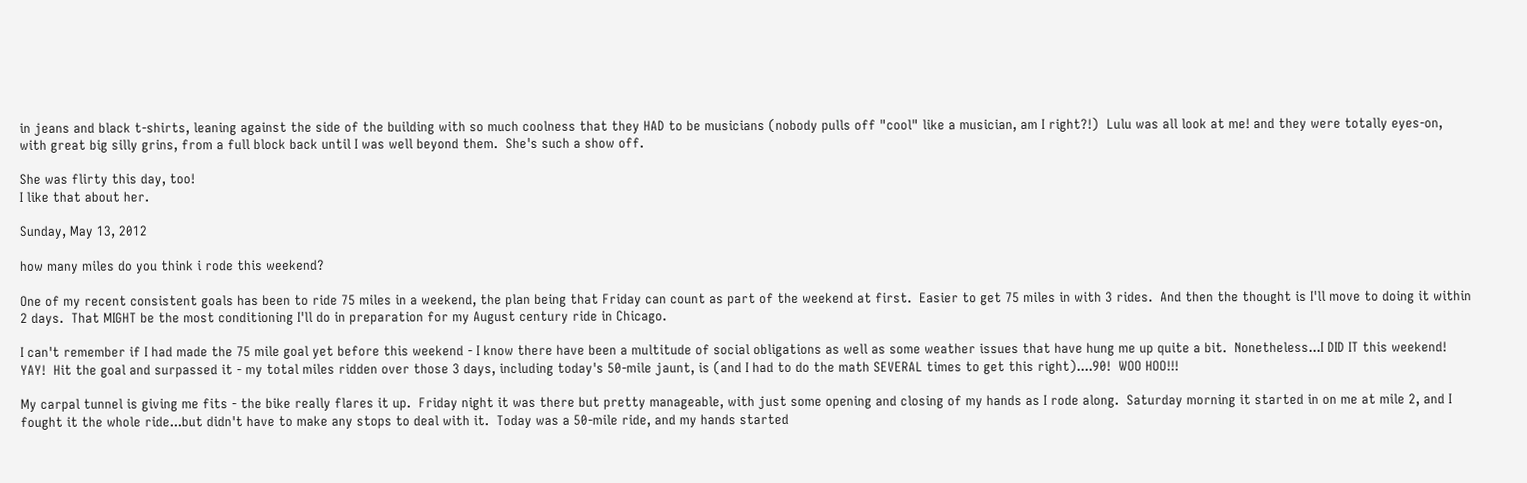in jeans and black t-shirts, leaning against the side of the building with so much coolness that they HAD to be musicians (nobody pulls off "cool" like a musician, am I right?!)  Lulu was all look at me! and they were totally eyes-on, with great big silly grins, from a full block back until I was well beyond them.  She's such a show off.

She was flirty this day, too!
I like that about her.

Sunday, May 13, 2012

how many miles do you think i rode this weekend?

One of my recent consistent goals has been to ride 75 miles in a weekend, the plan being that Friday can count as part of the weekend at first.  Easier to get 75 miles in with 3 rides.  And then the thought is I'll move to doing it within 2 days.  That MIGHT be the most conditioning I'll do in preparation for my August century ride in Chicago.

I can't remember if I had made the 75 mile goal yet before this weekend - I know there have been a multitude of social obligations as well as some weather issues that have hung me up quite a bit.  Nonetheless...I DID IT this weekend!  YAY!  Hit the goal and surpassed it - my total miles ridden over those 3 days, including today's 50-mile jaunt, is (and I had to do the math SEVERAL times to get this right)....90!  WOO HOO!!!

My carpal tunnel is giving me fits - the bike really flares it up.  Friday night it was there but pretty manageable, with just some opening and closing of my hands as I rode along.  Saturday morning it started in on me at mile 2, and I fought it the whole ride...but didn't have to make any stops to deal with it.  Today was a 50-mile ride, and my hands started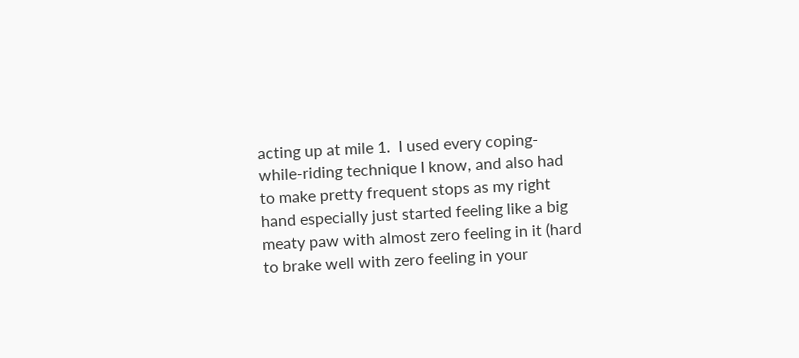acting up at mile 1.  I used every coping-while-riding technique I know, and also had to make pretty frequent stops as my right hand especially just started feeling like a big meaty paw with almost zero feeling in it (hard to brake well with zero feeling in your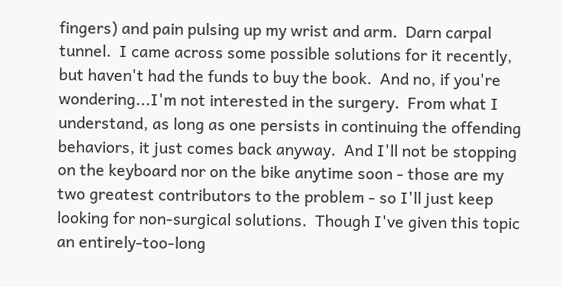fingers) and pain pulsing up my wrist and arm.  Darn carpal tunnel.  I came across some possible solutions for it recently, but haven't had the funds to buy the book.  And no, if you're wondering...I'm not interested in the surgery.  From what I understand, as long as one persists in continuing the offending behaviors, it just comes back anyway.  And I'll not be stopping on the keyboard nor on the bike anytime soon - those are my two greatest contributors to the problem - so I'll just keep looking for non-surgical solutions.  Though I've given this topic an entirely-too-long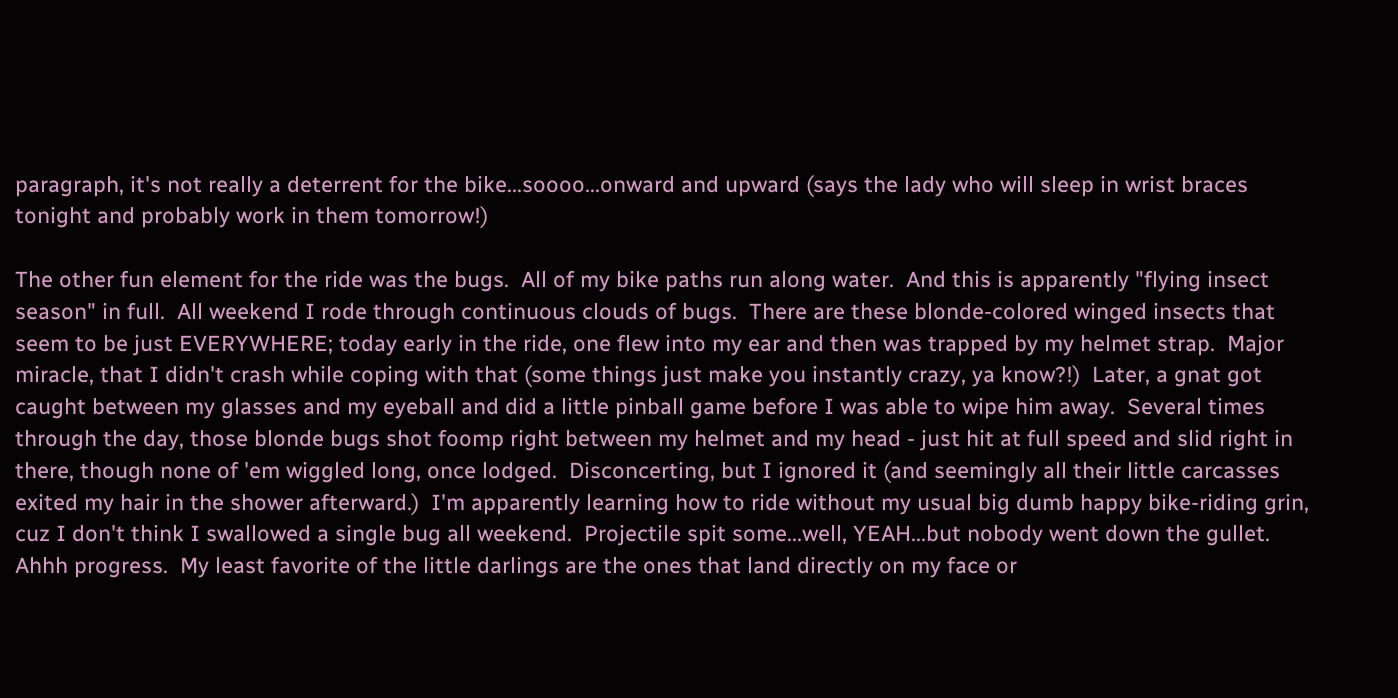paragraph, it's not really a deterrent for the bike...soooo...onward and upward (says the lady who will sleep in wrist braces tonight and probably work in them tomorrow!)

The other fun element for the ride was the bugs.  All of my bike paths run along water.  And this is apparently "flying insect season" in full.  All weekend I rode through continuous clouds of bugs.  There are these blonde-colored winged insects that seem to be just EVERYWHERE; today early in the ride, one flew into my ear and then was trapped by my helmet strap.  Major miracle, that I didn't crash while coping with that (some things just make you instantly crazy, ya know?!)  Later, a gnat got caught between my glasses and my eyeball and did a little pinball game before I was able to wipe him away.  Several times through the day, those blonde bugs shot foomp right between my helmet and my head - just hit at full speed and slid right in there, though none of 'em wiggled long, once lodged.  Disconcerting, but I ignored it (and seemingly all their little carcasses exited my hair in the shower afterward.)  I'm apparently learning how to ride without my usual big dumb happy bike-riding grin, cuz I don't think I swallowed a single bug all weekend.  Projectile spit some...well, YEAH...but nobody went down the gullet.  Ahhh progress.  My least favorite of the little darlings are the ones that land directly on my face or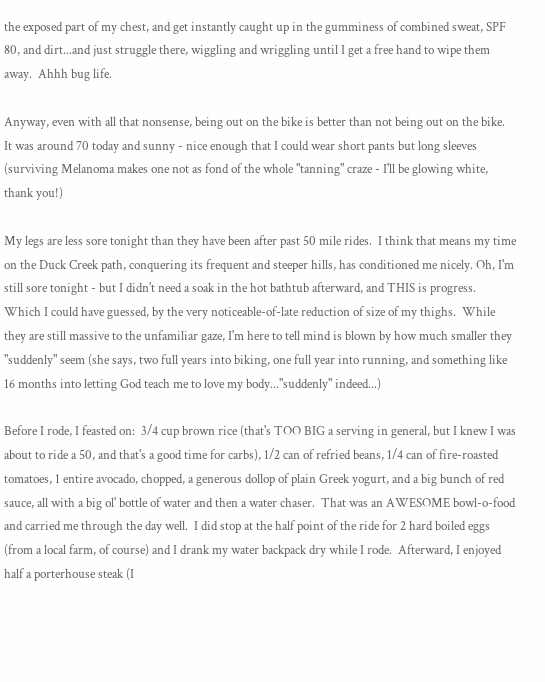the exposed part of my chest, and get instantly caught up in the gumminess of combined sweat, SPF 80, and dirt...and just struggle there, wiggling and wriggling until I get a free hand to wipe them away.  Ahhh bug life.

Anyway, even with all that nonsense, being out on the bike is better than not being out on the bike.  It was around 70 today and sunny - nice enough that I could wear short pants but long sleeves (surviving Melanoma makes one not as fond of the whole "tanning" craze - I'll be glowing white, thank you!)

My legs are less sore tonight than they have been after past 50 mile rides.  I think that means my time on the Duck Creek path, conquering its frequent and steeper hills, has conditioned me nicely. Oh, I'm still sore tonight - but I didn't need a soak in the hot bathtub afterward, and THIS is progress.  Which I could have guessed, by the very noticeable-of-late reduction of size of my thighs.  While they are still massive to the unfamiliar gaze, I'm here to tell mind is blown by how much smaller they "suddenly" seem (she says, two full years into biking, one full year into running, and something like 16 months into letting God teach me to love my body..."suddenly" indeed...)

Before I rode, I feasted on:  3/4 cup brown rice (that's TOO BIG a serving in general, but I knew I was about to ride a 50, and that's a good time for carbs), 1/2 can of refried beans, 1/4 can of fire-roasted tomatoes, 1 entire avocado, chopped, a generous dollop of plain Greek yogurt, and a big bunch of red sauce, all with a big ol' bottle of water and then a water chaser.  That was an AWESOME bowl-o-food and carried me through the day well.  I did stop at the half point of the ride for 2 hard boiled eggs (from a local farm, of course) and I drank my water backpack dry while I rode.  Afterward, I enjoyed half a porterhouse steak (I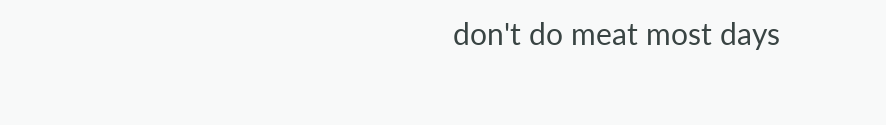don't do meat most days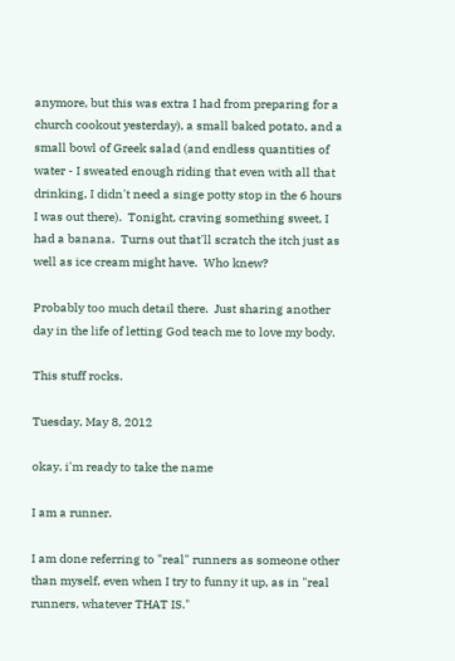anymore, but this was extra I had from preparing for a church cookout yesterday), a small baked potato, and a small bowl of Greek salad (and endless quantities of water - I sweated enough riding that even with all that drinking, I didn't need a singe potty stop in the 6 hours I was out there).  Tonight, craving something sweet, I had a banana.  Turns out that'll scratch the itch just as well as ice cream might have.  Who knew?

Probably too much detail there.  Just sharing another day in the life of letting God teach me to love my body.

This stuff rocks.

Tuesday, May 8, 2012

okay, i'm ready to take the name

I am a runner.

I am done referring to "real" runners as someone other than myself, even when I try to funny it up, as in "real runners, whatever THAT IS."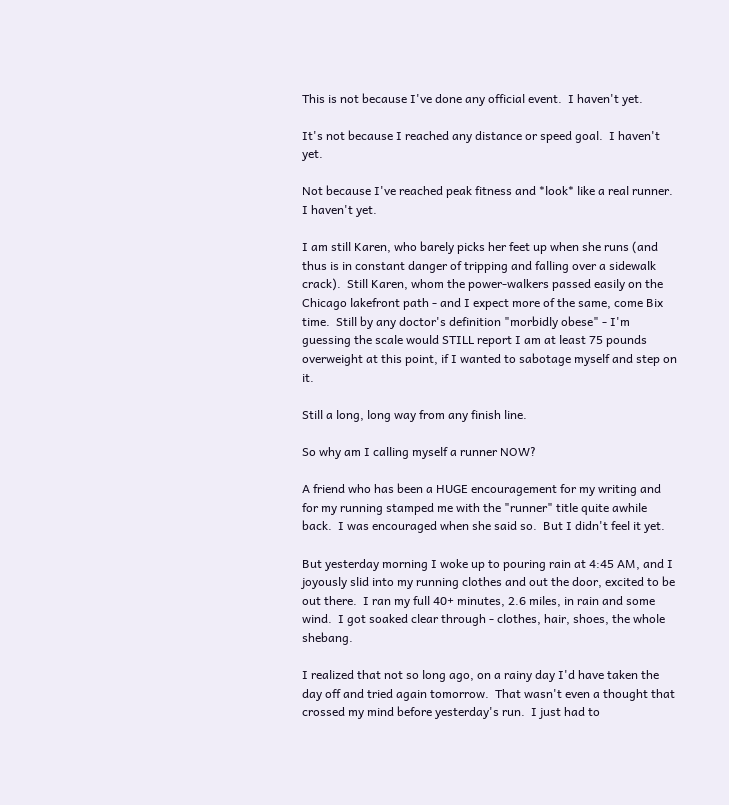This is not because I've done any official event.  I haven't yet.

It's not because I reached any distance or speed goal.  I haven't yet.

Not because I've reached peak fitness and *look* like a real runner.  I haven't yet.

I am still Karen, who barely picks her feet up when she runs (and thus is in constant danger of tripping and falling over a sidewalk crack).  Still Karen, whom the power-walkers passed easily on the Chicago lakefront path - and I expect more of the same, come Bix time.  Still by any doctor's definition "morbidly obese" - I'm guessing the scale would STILL report I am at least 75 pounds overweight at this point, if I wanted to sabotage myself and step on it.

Still a long, long way from any finish line.

So why am I calling myself a runner NOW?

A friend who has been a HUGE encouragement for my writing and for my running stamped me with the "runner" title quite awhile back.  I was encouraged when she said so.  But I didn't feel it yet.

But yesterday morning I woke up to pouring rain at 4:45 AM, and I joyously slid into my running clothes and out the door, excited to be out there.  I ran my full 40+ minutes, 2.6 miles, in rain and some wind.  I got soaked clear through - clothes, hair, shoes, the whole shebang.

I realized that not so long ago, on a rainy day I'd have taken the day off and tried again tomorrow.  That wasn't even a thought that crossed my mind before yesterday's run.  I just had to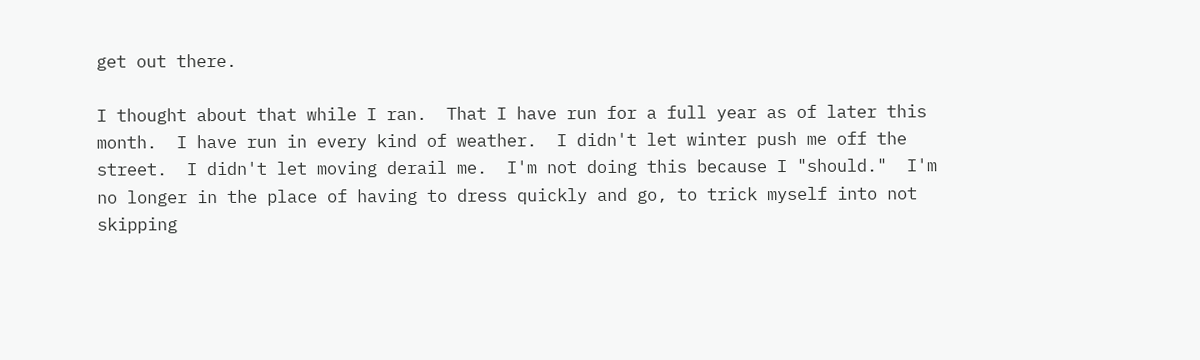get out there.

I thought about that while I ran.  That I have run for a full year as of later this month.  I have run in every kind of weather.  I didn't let winter push me off the street.  I didn't let moving derail me.  I'm not doing this because I "should."  I'm  no longer in the place of having to dress quickly and go, to trick myself into not skipping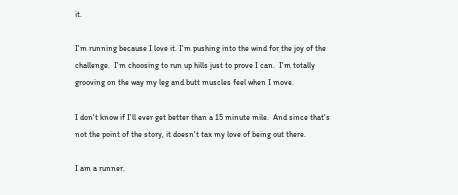it.

I'm running because I love it. I'm pushing into the wind for the joy of the challenge.  I'm choosing to run up hills just to prove I can.  I'm totally grooving on the way my leg and butt muscles feel when I move.

I don't know if I'll ever get better than a 15 minute mile.  And since that's not the point of the story, it doesn't tax my love of being out there.

I am a runner.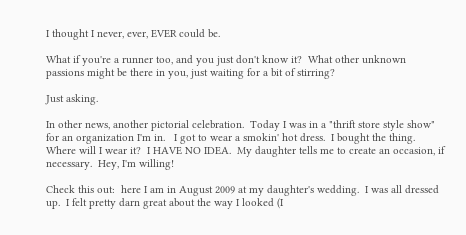I thought I never, ever, EVER could be.

What if you're a runner too, and you just don't know it?  What other unknown passions might be there in you, just waiting for a bit of stirring?

Just asking.

In other news, another pictorial celebration.  Today I was in a "thrift store style show" for an organization I'm in.   I got to wear a smokin' hot dress.  I bought the thing.  Where will I wear it?  I HAVE NO IDEA.  My daughter tells me to create an occasion, if necessary.  Hey, I'm willing!

Check this out:  here I am in August 2009 at my daughter's wedding.  I was all dressed up.  I felt pretty darn great about the way I looked (I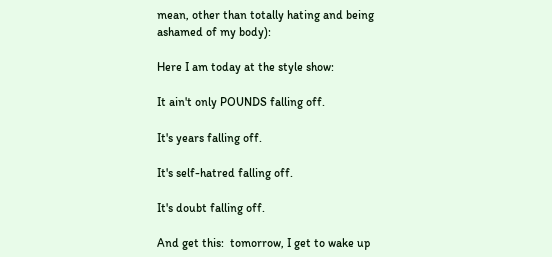mean, other than totally hating and being ashamed of my body):

Here I am today at the style show:

It ain't only POUNDS falling off.

It's years falling off.

It's self-hatred falling off.

It's doubt falling off.

And get this:  tomorrow, I get to wake up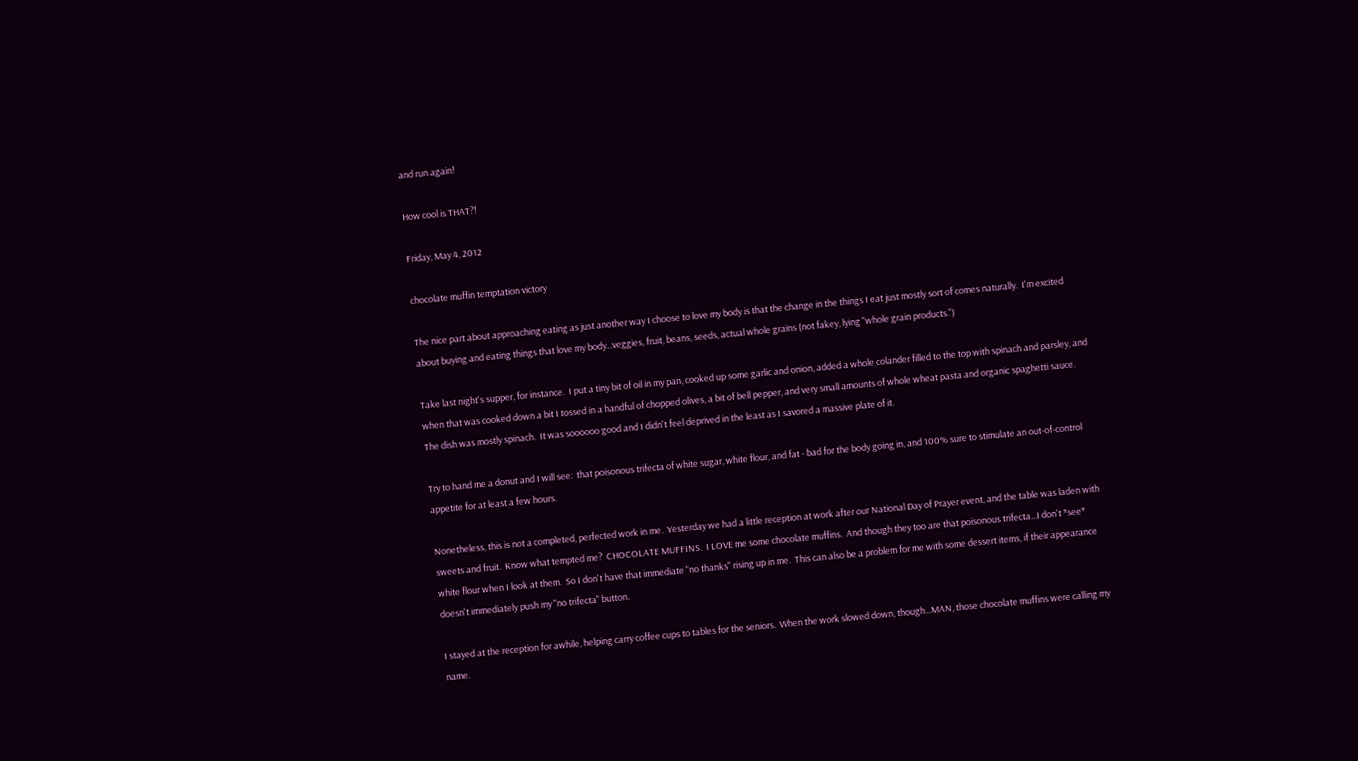and run again!

How cool is THAT?!

Friday, May 4, 2012

chocolate muffin temptation victory

The nice part about approaching eating as just another way I choose to love my body is that the change in the things I eat just mostly sort of comes naturally.  I'm excited about buying and eating things that love my body...veggies, fruit, beans, seeds, actual whole grains (not fakey, lying "whole grain products.")

Take last night's supper, for instance.  I put a tiny bit of oil in my pan, cooked up some garlic and onion, added a whole colander filled to the top with spinach and parsley, and when that was cooked down a bit I tossed in a handful of chopped olives, a bit of bell pepper, and very small amounts of whole wheat pasta and organic spaghetti sauce.  The dish was mostly spinach.  It was soooooo good and I didn't feel deprived in the least as I savored a massive plate of it.

Try to hand me a donut and I will see:  that poisonous trifecta of white sugar, white flour, and fat - bad for the body going in, and 100% sure to stimulate an out-of-control appetite for at least a few hours.

Nonetheless, this is not a completed, perfected work in me.  Yesterday we had a little reception at work after our National Day of Prayer event, and the table was laden with sweets and fruit.  Know what tempted me?  CHOCOLATE MUFFINS.  I LOVE me some chocolate muffins.  And though they too are that poisonous trifecta...I don't *see* white flour when I look at them.  So I don't have that immediate "no thanks" rising up in me.  This can also be a problem for me with some dessert items, if their appearance doesn't immediately push my "no trifecta" button.

I stayed at the reception for awhile, helping carry coffee cups to tables for the seniors.  When the work slowed down, though...MAN, those chocolate muffins were calling my name.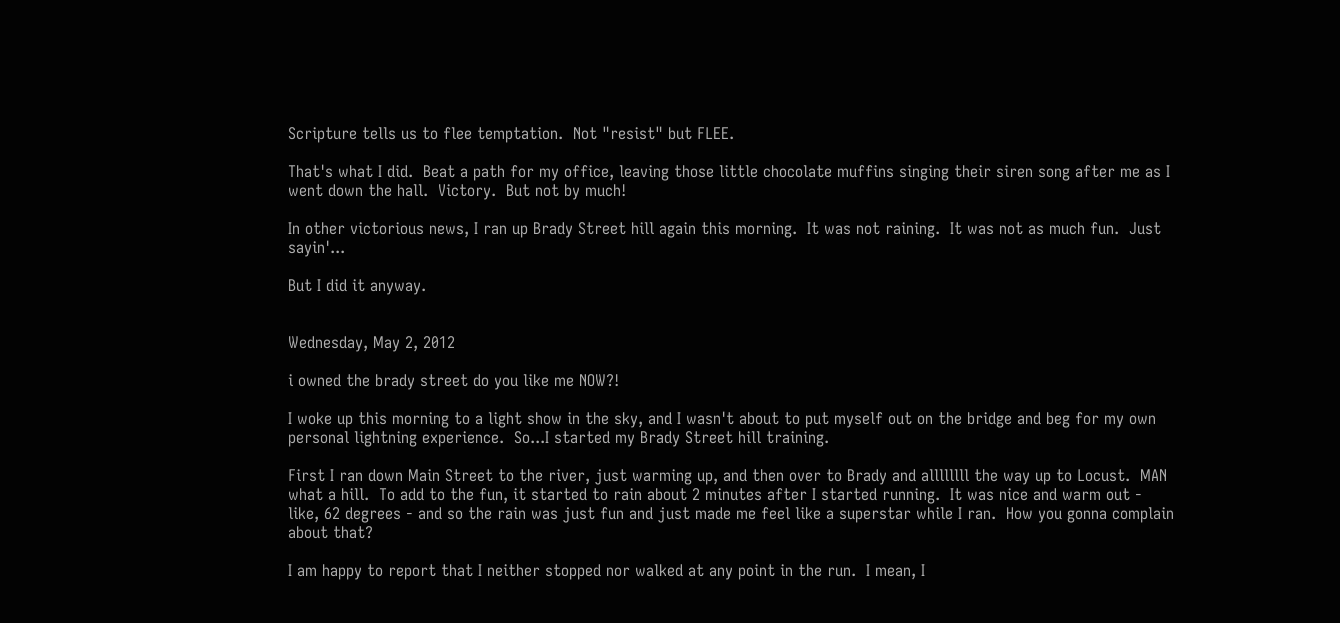Scripture tells us to flee temptation.  Not "resist" but FLEE.

That's what I did.  Beat a path for my office, leaving those little chocolate muffins singing their siren song after me as I went down the hall.  Victory.  But not by much!

In other victorious news, I ran up Brady Street hill again this morning.  It was not raining.  It was not as much fun.  Just sayin'...

But I did it anyway.


Wednesday, May 2, 2012

i owned the brady street do you like me NOW?!

I woke up this morning to a light show in the sky, and I wasn't about to put myself out on the bridge and beg for my own personal lightning experience.  So...I started my Brady Street hill training.

First I ran down Main Street to the river, just warming up, and then over to Brady and allllllll the way up to Locust.  MAN what a hill.  To add to the fun, it started to rain about 2 minutes after I started running.  It was nice and warm out - like, 62 degrees - and so the rain was just fun and just made me feel like a superstar while I ran.  How you gonna complain about that?

I am happy to report that I neither stopped nor walked at any point in the run.  I mean, I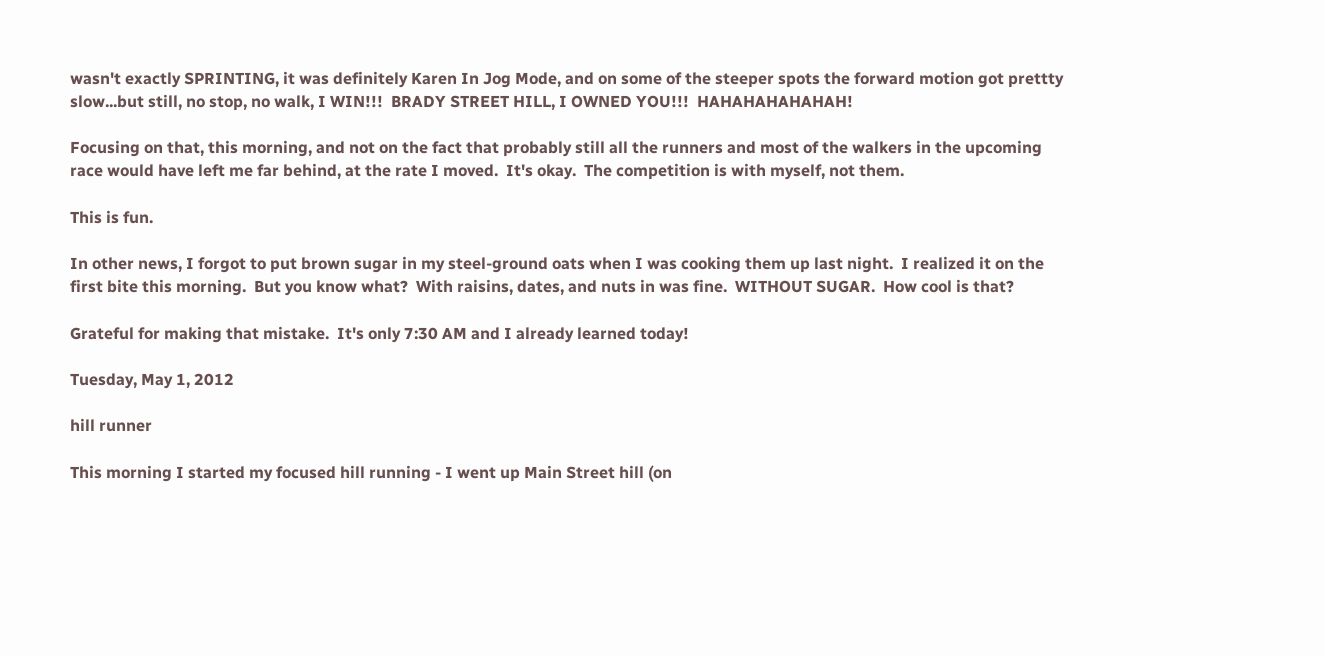wasn't exactly SPRINTING, it was definitely Karen In Jog Mode, and on some of the steeper spots the forward motion got prettty slow...but still, no stop, no walk, I WIN!!!  BRADY STREET HILL, I OWNED YOU!!!  HAHAHAHAHAHAH!

Focusing on that, this morning, and not on the fact that probably still all the runners and most of the walkers in the upcoming race would have left me far behind, at the rate I moved.  It's okay.  The competition is with myself, not them.

This is fun.

In other news, I forgot to put brown sugar in my steel-ground oats when I was cooking them up last night.  I realized it on the first bite this morning.  But you know what?  With raisins, dates, and nuts in was fine.  WITHOUT SUGAR.  How cool is that?

Grateful for making that mistake.  It's only 7:30 AM and I already learned today!

Tuesday, May 1, 2012

hill runner

This morning I started my focused hill running - I went up Main Street hill (on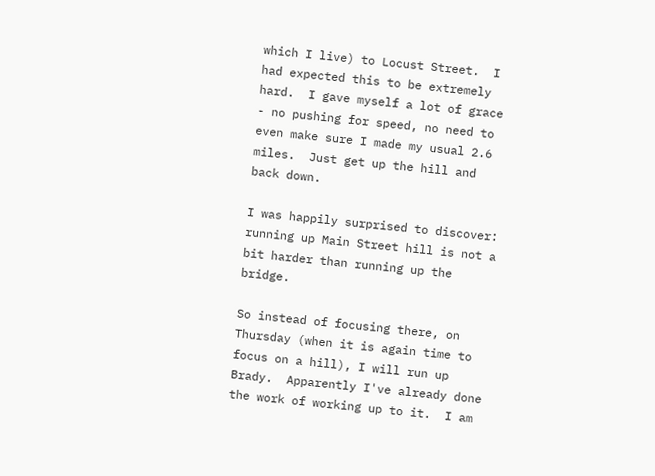which I live) to Locust Street.  I had expected this to be extremely hard.  I gave myself a lot of grace - no pushing for speed, no need to even make sure I made my usual 2.6 miles.  Just get up the hill and back down.

I was happily surprised to discover:  running up Main Street hill is not a bit harder than running up the bridge.

So instead of focusing there, on Thursday (when it is again time to focus on a hill), I will run up Brady.  Apparently I've already done the work of working up to it.  I am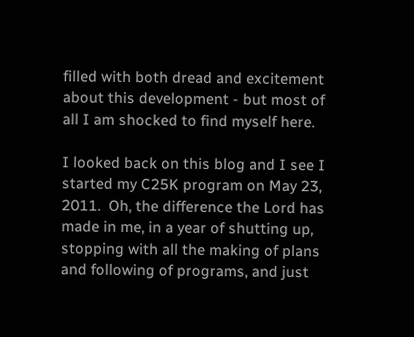filled with both dread and excitement about this development - but most of all I am shocked to find myself here.

I looked back on this blog and I see I started my C25K program on May 23, 2011.  Oh, the difference the Lord has made in me, in a year of shutting up, stopping with all the making of plans and following of programs, and just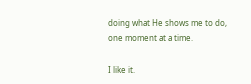doing what He shows me to do, one moment at a time.

I like it.